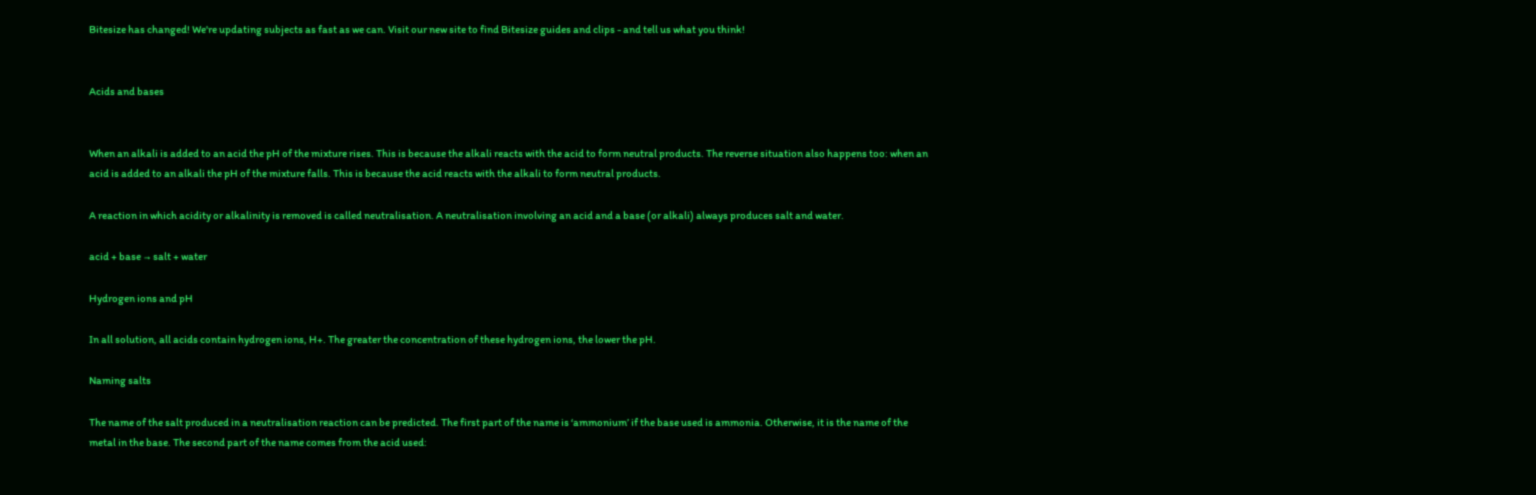Bitesize has changed! We're updating subjects as fast as we can. Visit our new site to find Bitesize guides and clips - and tell us what you think!


Acids and bases


When an alkali is added to an acid the pH of the mixture rises. This is because the alkali reacts with the acid to form neutral products. The reverse situation also happens too: when an acid is added to an alkali the pH of the mixture falls. This is because the acid reacts with the alkali to form neutral products.

A reaction in which acidity or alkalinity is removed is called neutralisation. A neutralisation involving an acid and a base (or alkali) always produces salt and water.

acid + base → salt + water

Hydrogen ions and pH

In all solution, all acids contain hydrogen ions, H+. The greater the concentration of these hydrogen ions, the lower the pH.

Naming salts

The name of the salt produced in a neutralisation reaction can be predicted. The first part of the name is ‘ammonium’ if the base used is ammonia. Otherwise, it is the name of the metal in the base. The second part of the name comes from the acid used: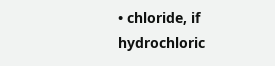• chloride, if hydrochloric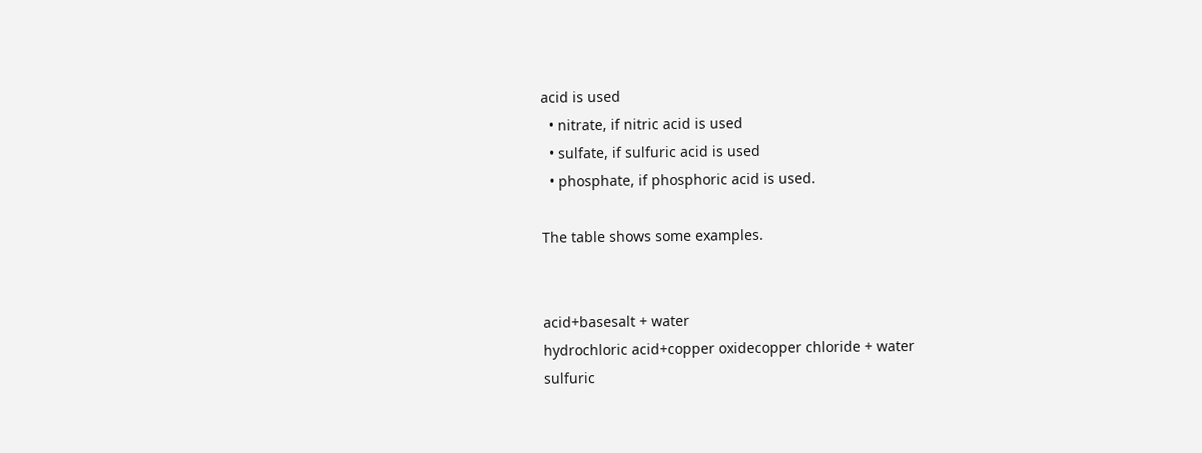acid is used
  • nitrate, if nitric acid is used
  • sulfate, if sulfuric acid is used
  • phosphate, if phosphoric acid is used.

The table shows some examples.


acid+basesalt + water
hydrochloric acid+copper oxidecopper chloride + water
sulfuric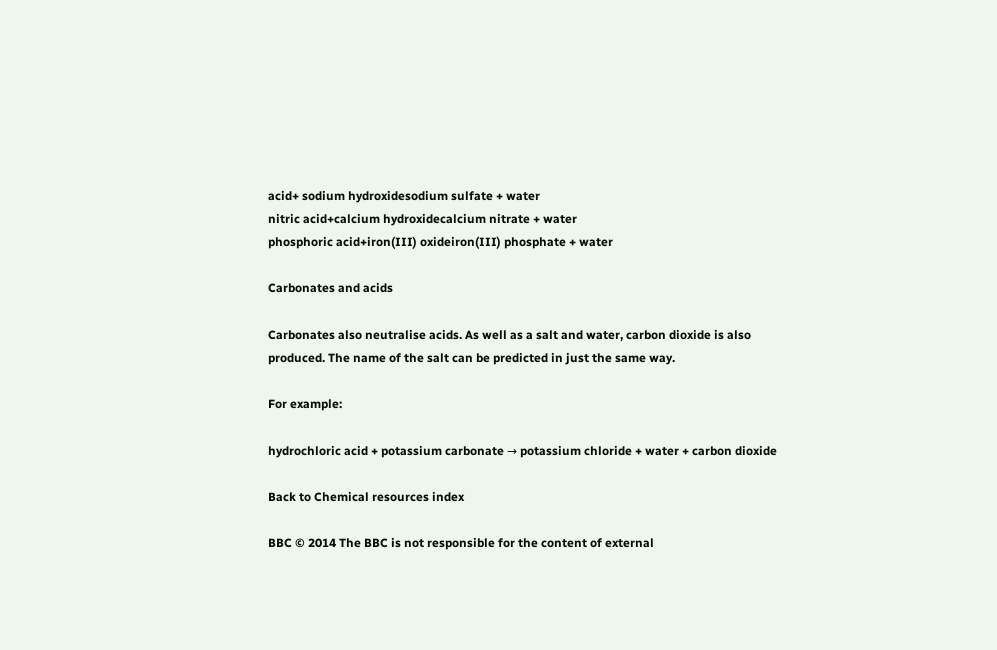acid+ sodium hydroxidesodium sulfate + water
nitric acid+calcium hydroxidecalcium nitrate + water
phosphoric acid+iron(III) oxideiron(III) phosphate + water

Carbonates and acids

Carbonates also neutralise acids. As well as a salt and water, carbon dioxide is also produced. The name of the salt can be predicted in just the same way.

For example:

hydrochloric acid + potassium carbonate → potassium chloride + water + carbon dioxide

Back to Chemical resources index

BBC © 2014 The BBC is not responsible for the content of external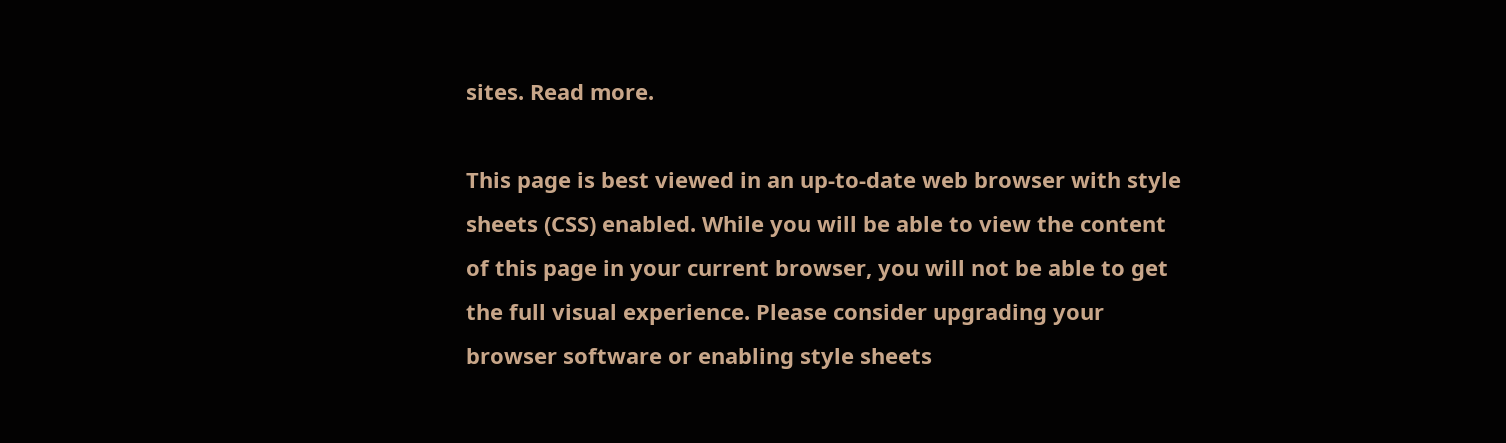sites. Read more.

This page is best viewed in an up-to-date web browser with style sheets (CSS) enabled. While you will be able to view the content of this page in your current browser, you will not be able to get the full visual experience. Please consider upgrading your browser software or enabling style sheets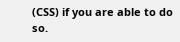(CSS) if you are able to do so.